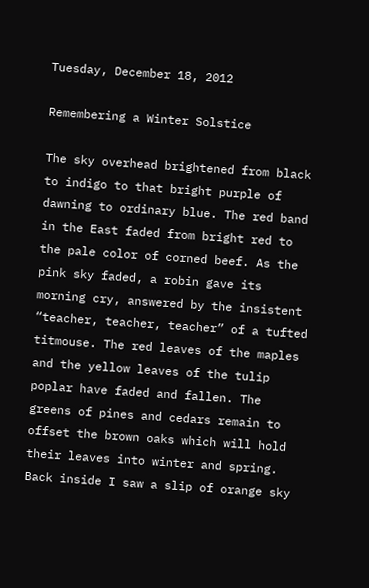Tuesday, December 18, 2012

Remembering a Winter Solstice

The sky overhead brightened from black to indigo to that bright purple of dawning to ordinary blue. The red band in the East faded from bright red to the pale color of corned beef. As the pink sky faded, a robin gave its morning cry, answered by the insistent “teacher, teacher, teacher” of a tufted titmouse. The red leaves of the maples and the yellow leaves of the tulip poplar have faded and fallen. The greens of pines and cedars remain to offset the brown oaks which will hold their leaves into winter and spring. Back inside I saw a slip of orange sky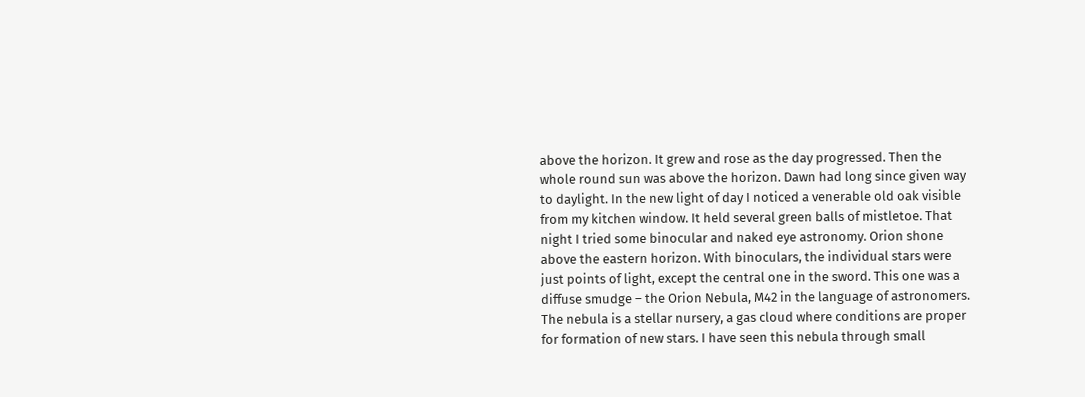above the horizon. It grew and rose as the day progressed. Then the whole round sun was above the horizon. Dawn had long since given way to daylight. In the new light of day I noticed a venerable old oak visible from my kitchen window. It held several green balls of mistletoe. That night I tried some binocular and naked eye astronomy. Orion shone above the eastern horizon. With binoculars, the individual stars were just points of light, except the central one in the sword. This one was a diffuse smudge – the Orion Nebula, M42 in the language of astronomers. The nebula is a stellar nursery, a gas cloud where conditions are proper for formation of new stars. I have seen this nebula through small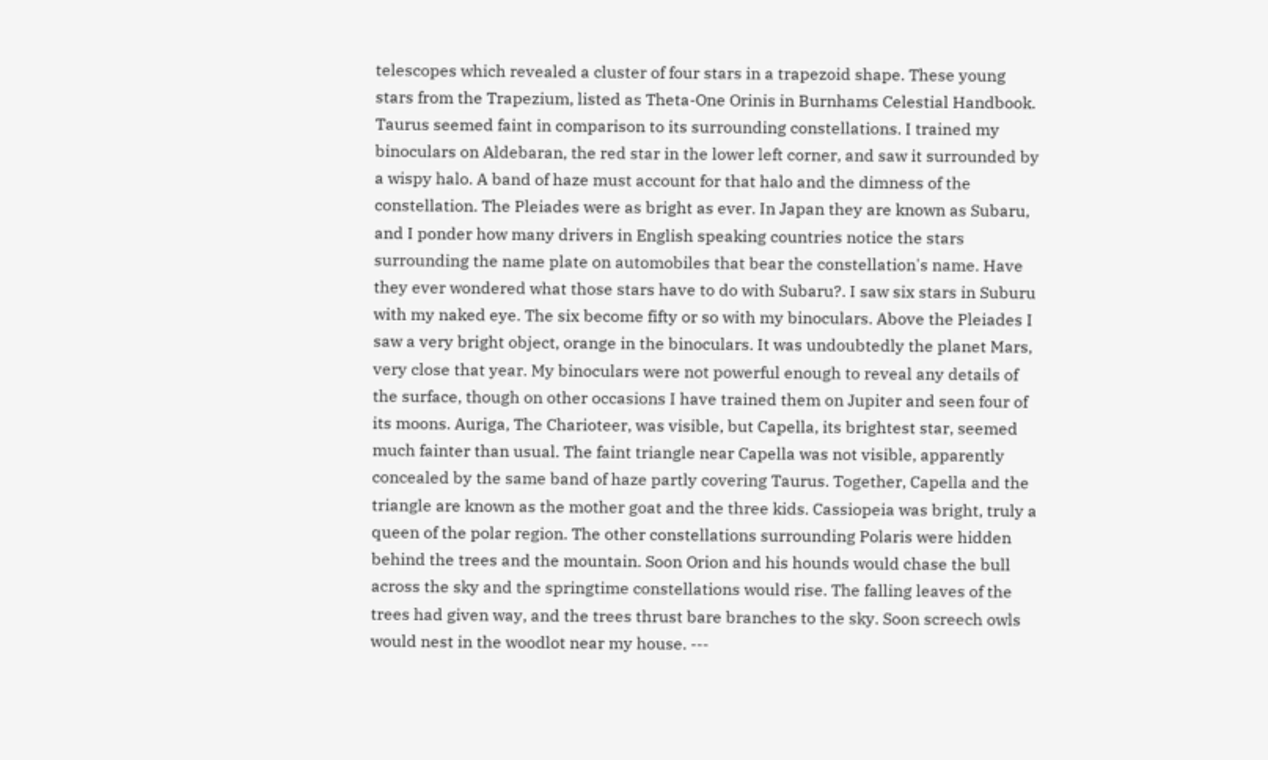telescopes which revealed a cluster of four stars in a trapezoid shape. These young stars from the Trapezium, listed as Theta-One Orinis in Burnhams Celestial Handbook. Taurus seemed faint in comparison to its surrounding constellations. I trained my binoculars on Aldebaran, the red star in the lower left corner, and saw it surrounded by a wispy halo. A band of haze must account for that halo and the dimness of the constellation. The Pleiades were as bright as ever. In Japan they are known as Subaru, and I ponder how many drivers in English speaking countries notice the stars surrounding the name plate on automobiles that bear the constellation's name. Have they ever wondered what those stars have to do with Subaru?. I saw six stars in Suburu with my naked eye. The six become fifty or so with my binoculars. Above the Pleiades I saw a very bright object, orange in the binoculars. It was undoubtedly the planet Mars, very close that year. My binoculars were not powerful enough to reveal any details of the surface, though on other occasions I have trained them on Jupiter and seen four of its moons. Auriga, The Charioteer, was visible, but Capella, its brightest star, seemed much fainter than usual. The faint triangle near Capella was not visible, apparently concealed by the same band of haze partly covering Taurus. Together, Capella and the triangle are known as the mother goat and the three kids. Cassiopeia was bright, truly a queen of the polar region. The other constellations surrounding Polaris were hidden behind the trees and the mountain. Soon Orion and his hounds would chase the bull across the sky and the springtime constellations would rise. The falling leaves of the trees had given way, and the trees thrust bare branches to the sky. Soon screech owls would nest in the woodlot near my house. ---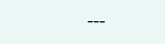---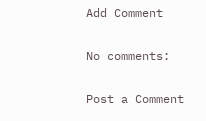Add Comment

No comments:

Post a Comment